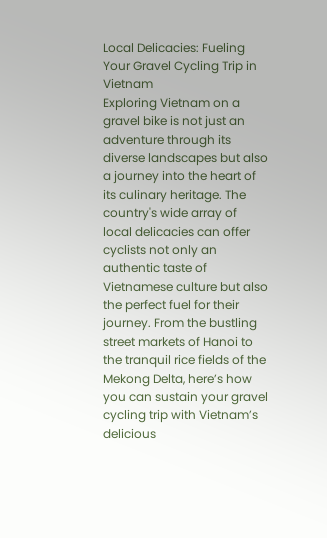Local Delicacies: Fueling Your Gravel Cycling Trip in Vietnam
Exploring Vietnam on a gravel bike is not just an adventure through its diverse landscapes but also a journey into the heart of its culinary heritage. The country's wide array of local delicacies can offer cyclists not only an authentic taste of Vietnamese culture but also the perfect fuel for their journey. From the bustling street markets of Hanoi to the tranquil rice fields of the Mekong Delta, here’s how you can sustain your gravel cycling trip with Vietnam’s delicious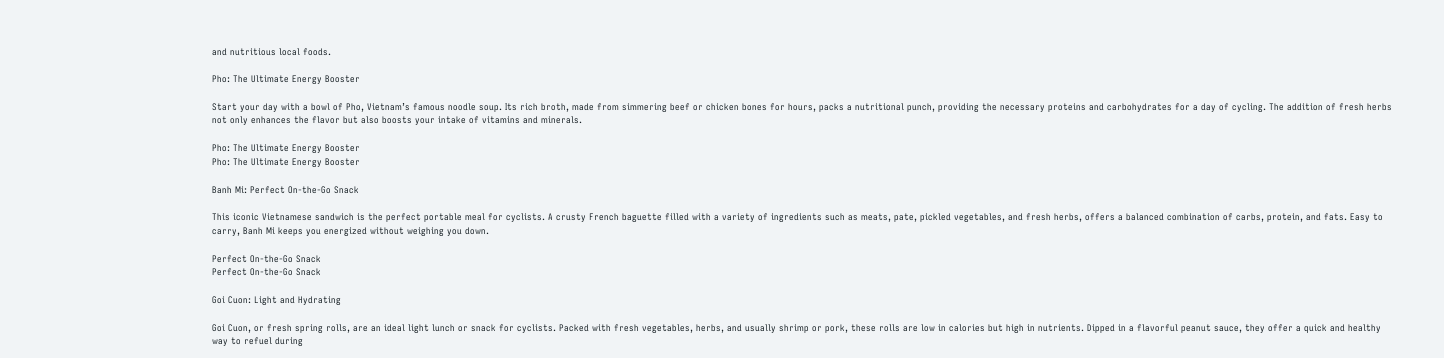and nutritious local foods.

Pho: The Ultimate Energy Booster

Start your day with a bowl of Pho, Vietnam’s famous noodle soup. Its rich broth, made from simmering beef or chicken bones for hours, packs a nutritional punch, providing the necessary proteins and carbohydrates for a day of cycling. The addition of fresh herbs not only enhances the flavor but also boosts your intake of vitamins and minerals.

Pho: The Ultimate Energy Booster
Pho: The Ultimate Energy Booster

Banh Mi: Perfect On-the-Go Snack

This iconic Vietnamese sandwich is the perfect portable meal for cyclists. A crusty French baguette filled with a variety of ingredients such as meats, pate, pickled vegetables, and fresh herbs, offers a balanced combination of carbs, protein, and fats. Easy to carry, Banh Mi keeps you energized without weighing you down.

Perfect On-the-Go Snack
Perfect On-the-Go Snack

Goi Cuon: Light and Hydrating

Goi Cuon, or fresh spring rolls, are an ideal light lunch or snack for cyclists. Packed with fresh vegetables, herbs, and usually shrimp or pork, these rolls are low in calories but high in nutrients. Dipped in a flavorful peanut sauce, they offer a quick and healthy way to refuel during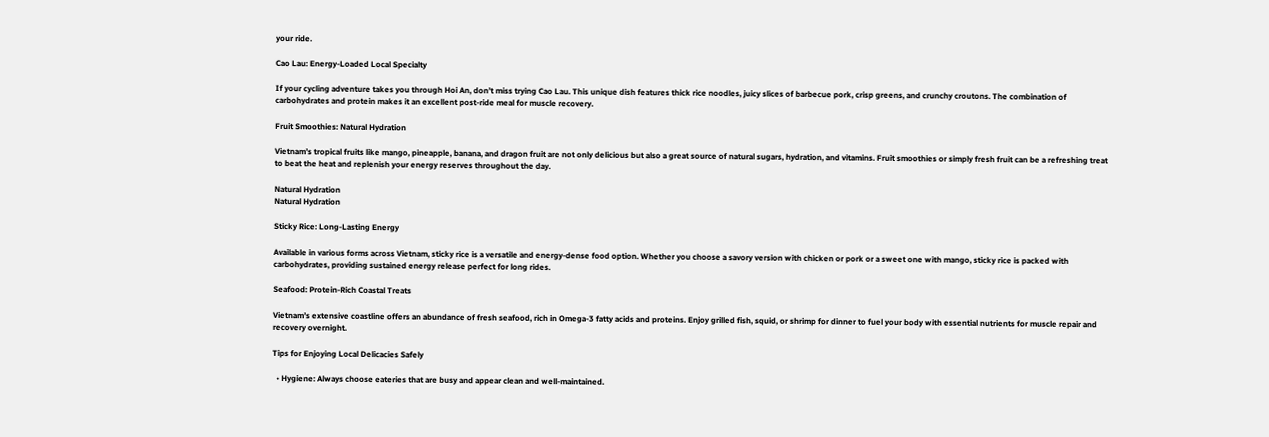your ride.

Cao Lau: Energy-Loaded Local Specialty

If your cycling adventure takes you through Hoi An, don’t miss trying Cao Lau. This unique dish features thick rice noodles, juicy slices of barbecue pork, crisp greens, and crunchy croutons. The combination of carbohydrates and protein makes it an excellent post-ride meal for muscle recovery.

Fruit Smoothies: Natural Hydration

Vietnam’s tropical fruits like mango, pineapple, banana, and dragon fruit are not only delicious but also a great source of natural sugars, hydration, and vitamins. Fruit smoothies or simply fresh fruit can be a refreshing treat to beat the heat and replenish your energy reserves throughout the day.

Natural Hydration
Natural Hydration

Sticky Rice: Long-Lasting Energy

Available in various forms across Vietnam, sticky rice is a versatile and energy-dense food option. Whether you choose a savory version with chicken or pork or a sweet one with mango, sticky rice is packed with carbohydrates, providing sustained energy release perfect for long rides.

Seafood: Protein-Rich Coastal Treats

Vietnam’s extensive coastline offers an abundance of fresh seafood, rich in Omega-3 fatty acids and proteins. Enjoy grilled fish, squid, or shrimp for dinner to fuel your body with essential nutrients for muscle repair and recovery overnight.

Tips for Enjoying Local Delicacies Safely

  • Hygiene: Always choose eateries that are busy and appear clean and well-maintained.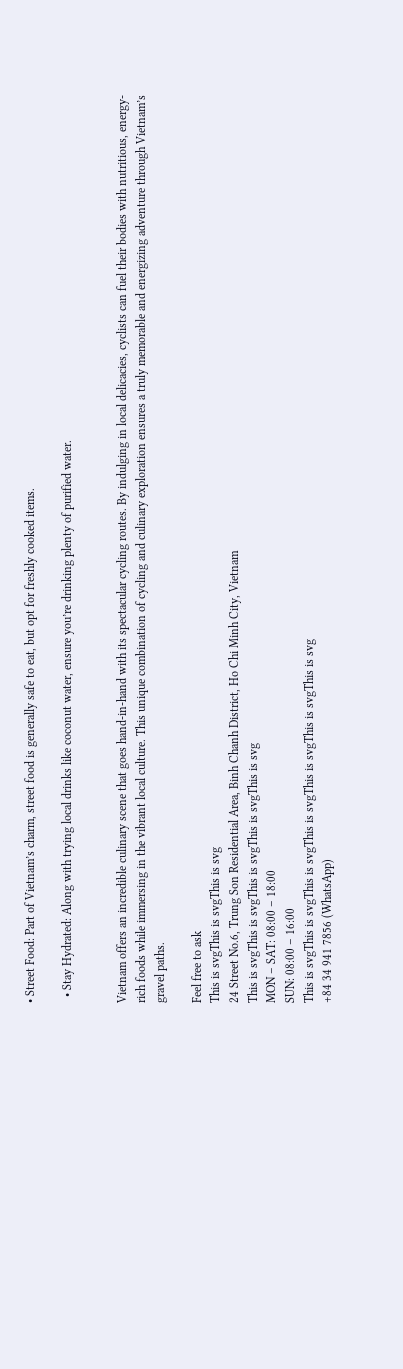• Street Food: Part of Vietnam’s charm, street food is generally safe to eat, but opt for freshly cooked items.

  • Stay Hydrated: Along with trying local drinks like coconut water, ensure you’re drinking plenty of purified water.


Vietnam offers an incredible culinary scene that goes hand-in-hand with its spectacular cycling routes. By indulging in local delicacies, cyclists can fuel their bodies with nutritious, energy-rich foods while immersing in the vibrant local culture. This unique combination of cycling and culinary exploration ensures a truly memorable and energizing adventure through Vietnam’s gravel paths.

Feel free to ask
This is svgThis is svgThis is svg
24 Street No.6, Trung Son Residential Area, Binh Chanh District, Ho Chi Minh City, Vietnam
This is svgThis is svgThis is svgThis is svgThis is svg
MON – SAT: 08:00 – 18:00
SUN: 08:00 – 16:00
This is svgThis is svgThis is svgThis is svgThis is svgThis is svgThis is svg
+84 34 941 7856 (WhatsApp)